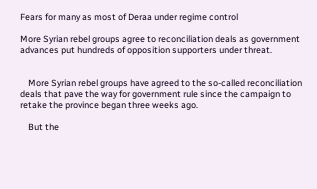Fears for many as most of Deraa under regime control

More Syrian rebel groups agree to reconciliation deals as government advances put hundreds of opposition supporters under threat.


    More Syrian rebel groups have agreed to the so-called reconciliation deals that pave the way for government rule since the campaign to retake the province began three weeks ago.

    But the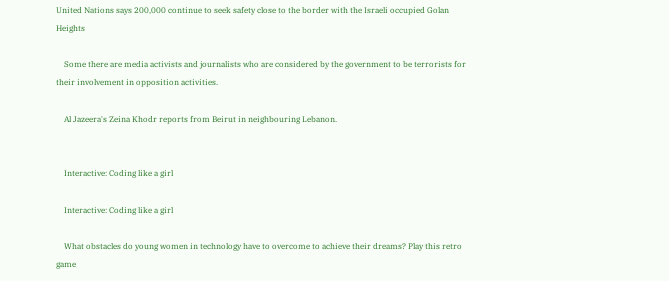United Nations says 200,000 continue to seek safety close to the border with the Israeli occupied Golan Heights

    Some there are media activists and journalists who are considered by the government to be terrorists for their involvement in opposition activities.

    Al Jazeera's Zeina Khodr reports from Beirut in neighbouring Lebanon.


    Interactive: Coding like a girl

    Interactive: Coding like a girl

    What obstacles do young women in technology have to overcome to achieve their dreams? Play this retro game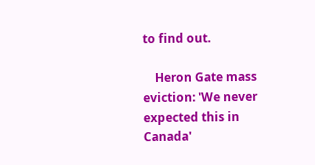to find out.

    Heron Gate mass eviction: 'We never expected this in Canada'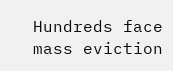Hundreds face mass eviction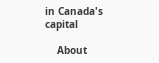in Canada's capital

    About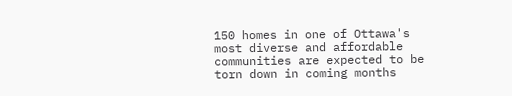150 homes in one of Ottawa's most diverse and affordable communities are expected to be torn down in coming months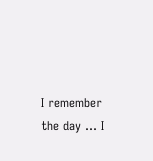I remember the day … I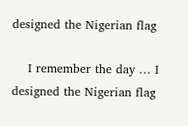designed the Nigerian flag

    I remember the day … I designed the Nigerian flag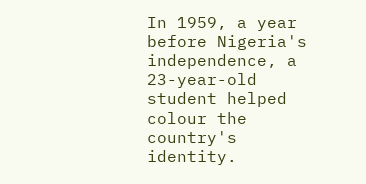In 1959, a year before Nigeria's independence, a 23-year-old student helped colour the country's identity.